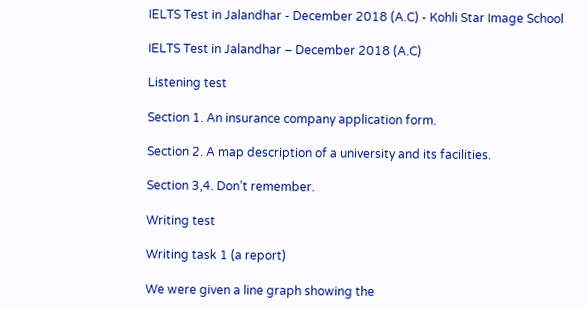IELTS Test in Jalandhar - December 2018 (A.C) - Kohli Star Image School

IELTS Test in Jalandhar – December 2018 (A.C)

Listening test

Section 1. An insurance company application form.

Section 2. A map description of a university and its facilities.

Section 3,4. Don’t remember.

Writing test

Writing task 1 (a report)

We were given a line graph showing the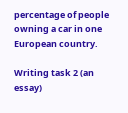percentage of people owning a car in one European country.

Writing task 2 (an essay)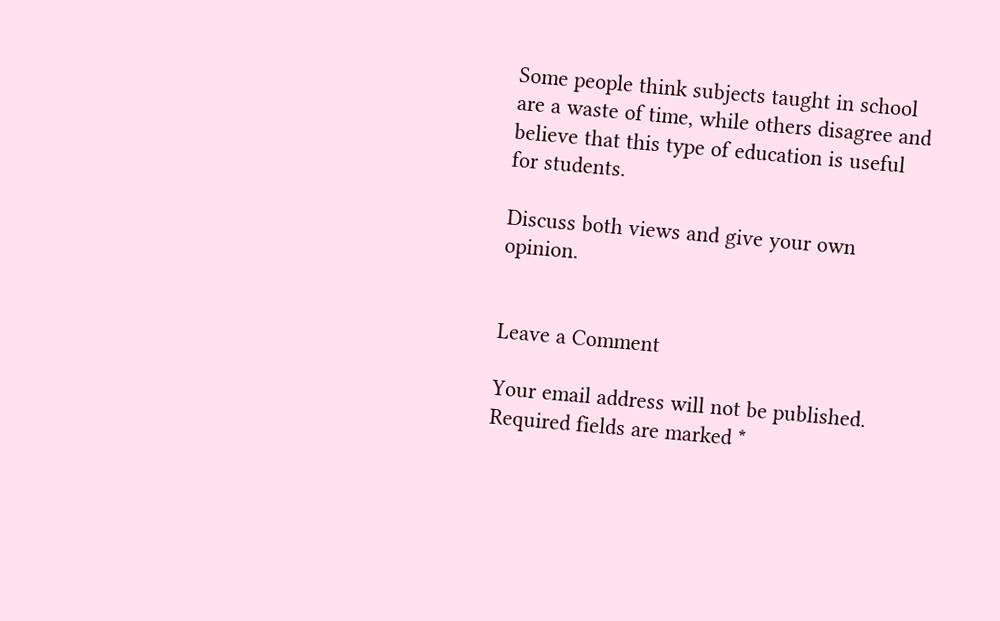Some people think subjects taught in school are a waste of time, while others disagree and believe that this type of education is useful for students.

Discuss both views and give your own opinion.


Leave a Comment

Your email address will not be published. Required fields are marked *